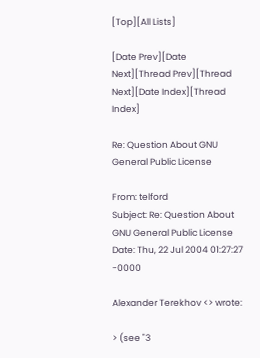[Top][All Lists]

[Date Prev][Date Next][Thread Prev][Thread Next][Date Index][Thread Index]

Re: Question About GNU General Public License

From: telford
Subject: Re: Question About GNU General Public License
Date: Thu, 22 Jul 2004 01:27:27 -0000

Alexander Terekhov <> wrote:

> (see "3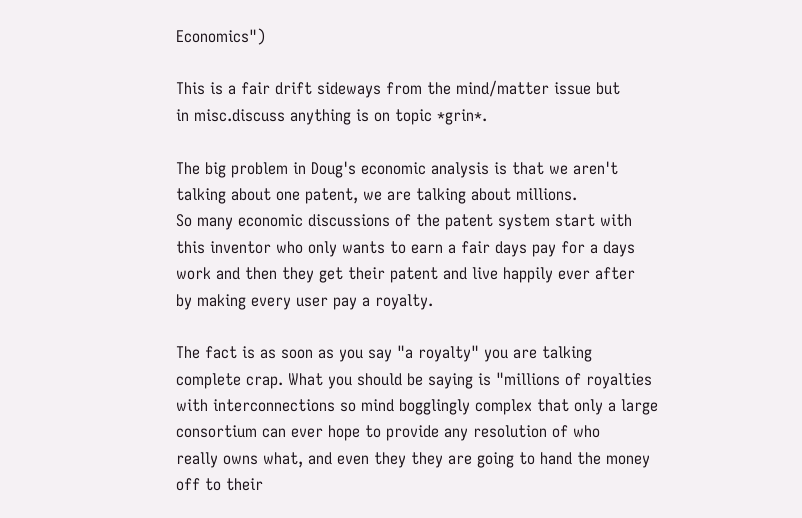Economics")

This is a fair drift sideways from the mind/matter issue but
in misc.discuss anything is on topic *grin*.

The big problem in Doug's economic analysis is that we aren't
talking about one patent, we are talking about millions.
So many economic discussions of the patent system start with
this inventor who only wants to earn a fair days pay for a days
work and then they get their patent and live happily ever after
by making every user pay a royalty.

The fact is as soon as you say "a royalty" you are talking
complete crap. What you should be saying is "millions of royalties
with interconnections so mind bogglingly complex that only a large
consortium can ever hope to provide any resolution of who
really owns what, and even they they are going to hand the money
off to their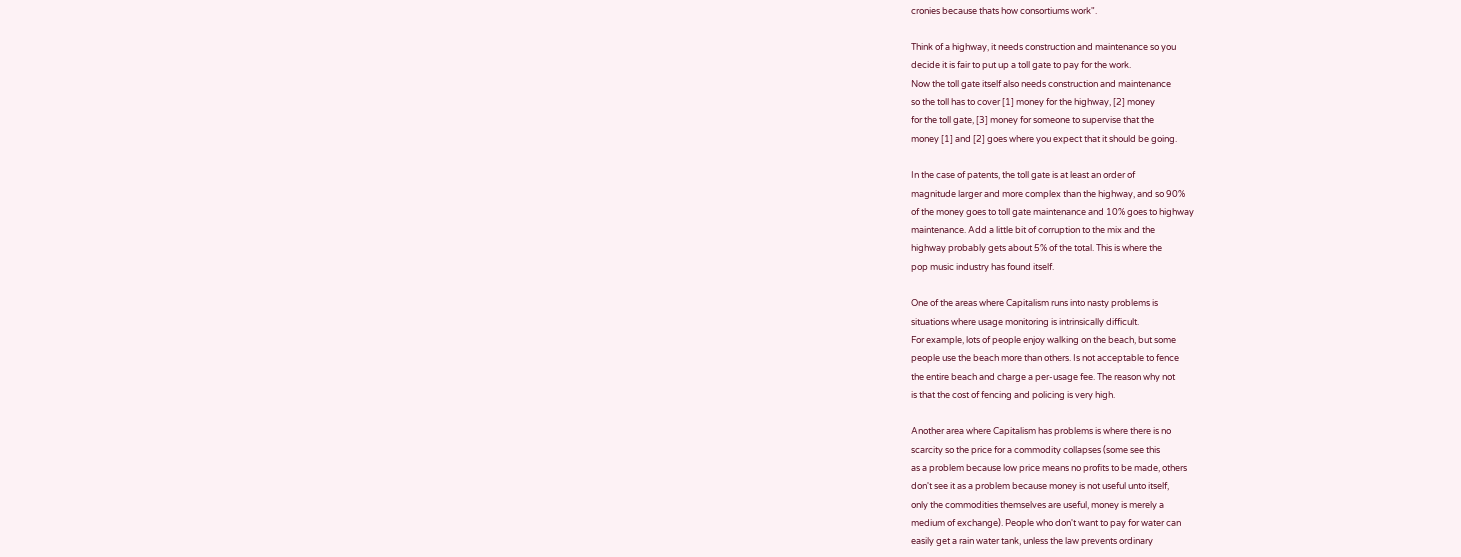cronies because thats how consortiums work".

Think of a highway, it needs construction and maintenance so you
decide it is fair to put up a toll gate to pay for the work.
Now the toll gate itself also needs construction and maintenance
so the toll has to cover [1] money for the highway, [2] money
for the toll gate, [3] money for someone to supervise that the
money [1] and [2] goes where you expect that it should be going.

In the case of patents, the toll gate is at least an order of
magnitude larger and more complex than the highway, and so 90%
of the money goes to toll gate maintenance and 10% goes to highway
maintenance. Add a little bit of corruption to the mix and the
highway probably gets about 5% of the total. This is where the
pop music industry has found itself.

One of the areas where Capitalism runs into nasty problems is
situations where usage monitoring is intrinsically difficult.
For example, lots of people enjoy walking on the beach, but some
people use the beach more than others. Is not acceptable to fence
the entire beach and charge a per-usage fee. The reason why not
is that the cost of fencing and policing is very high.

Another area where Capitalism has problems is where there is no
scarcity so the price for a commodity collapses (some see this
as a problem because low price means no profits to be made, others
don't see it as a problem because money is not useful unto itself,
only the commodities themselves are useful, money is merely a
medium of exchange). People who don't want to pay for water can
easily get a rain water tank, unless the law prevents ordinary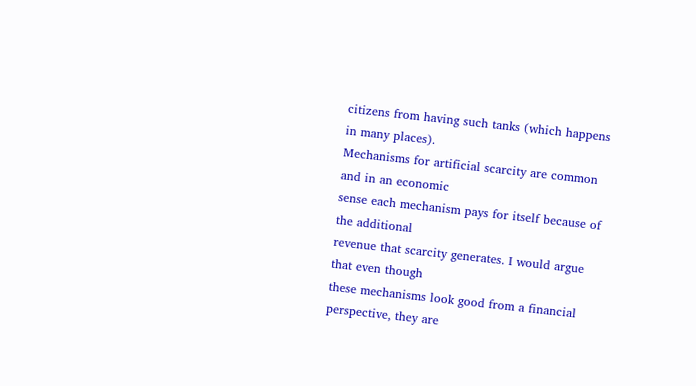citizens from having such tanks (which happens in many places).
Mechanisms for artificial scarcity are common and in an economic
sense each mechanism pays for itself because of the additional
revenue that scarcity generates. I would argue that even though
these mechanisms look good from a financial perspective, they are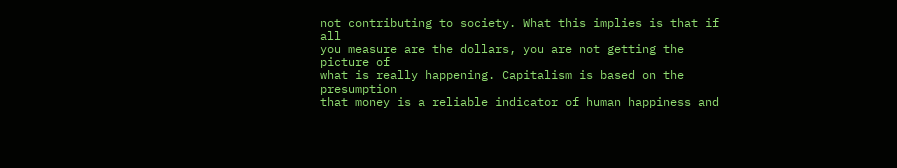not contributing to society. What this implies is that if all
you measure are the dollars, you are not getting the picture of
what is really happening. Capitalism is based on the presumption
that money is a reliable indicator of human happiness and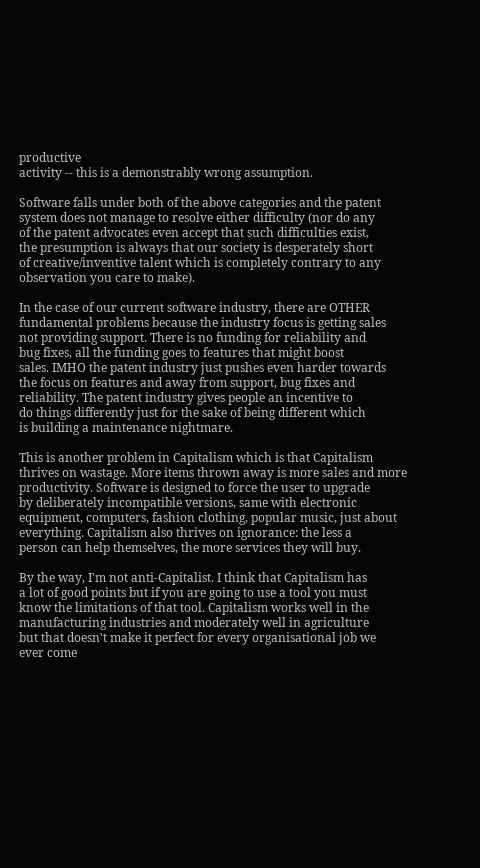productive
activity -- this is a demonstrably wrong assumption.

Software falls under both of the above categories and the patent
system does not manage to resolve either difficulty (nor do any
of the patent advocates even accept that such difficulties exist,
the presumption is always that our society is desperately short
of creative/inventive talent which is completely contrary to any
observation you care to make).

In the case of our current software industry, there are OTHER
fundamental problems because the industry focus is getting sales
not providing support. There is no funding for reliability and
bug fixes, all the funding goes to features that might boost
sales. IMHO the patent industry just pushes even harder towards
the focus on features and away from support, bug fixes and
reliability. The patent industry gives people an incentive to
do things differently just for the sake of being different which
is building a maintenance nightmare.

This is another problem in Capitalism which is that Capitalism
thrives on wastage. More items thrown away is more sales and more
productivity. Software is designed to force the user to upgrade
by deliberately incompatible versions, same with electronic
equipment, computers, fashion clothing, popular music, just about
everything. Capitalism also thrives on ignorance: the less a
person can help themselves, the more services they will buy.

By the way, I'm not anti-Capitalist. I think that Capitalism has
a lot of good points but if you are going to use a tool you must
know the limitations of that tool. Capitalism works well in the
manufacturing industries and moderately well in agriculture
but that doesn't make it perfect for every organisational job we
ever come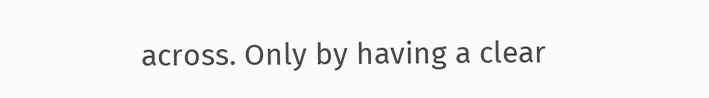across. Only by having a clear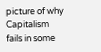picture of why Capitalism
fails in some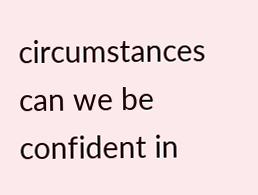circumstances can we be confident in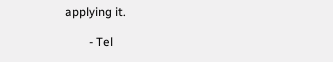applying it.

        - Tel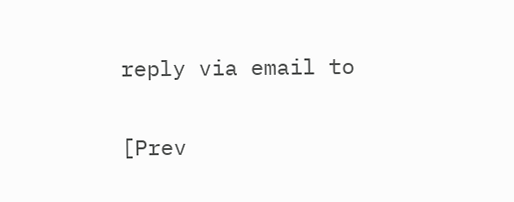reply via email to

[Prev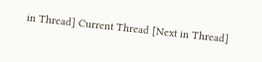in Thread] Current Thread [Next in Thread]